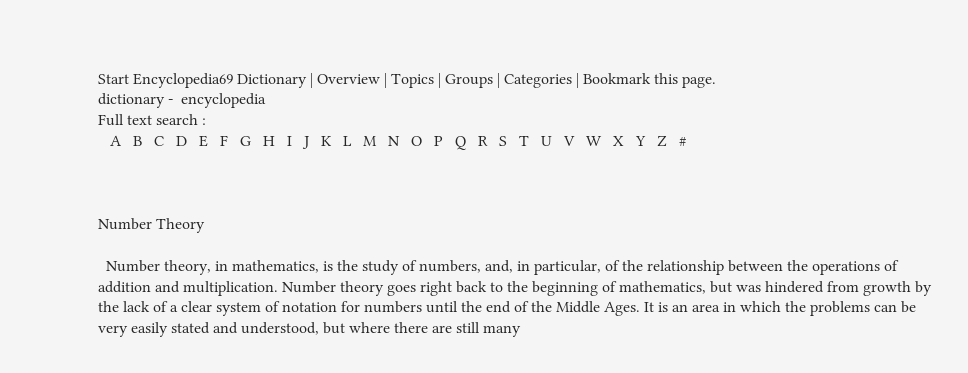Start Encyclopedia69 Dictionary | Overview | Topics | Groups | Categories | Bookmark this page.
dictionary -  encyclopedia
Full text search :
   A   B   C   D   E   F   G   H   I   J   K   L   M   N   O   P   Q   R   S   T   U   V   W   X   Y   Z   #



Number Theory

  Number theory, in mathematics, is the study of numbers, and, in particular, of the relationship between the operations of addition and multiplication. Number theory goes right back to the beginning of mathematics, but was hindered from growth by the lack of a clear system of notation for numbers until the end of the Middle Ages. It is an area in which the problems can be very easily stated and understood, but where there are still many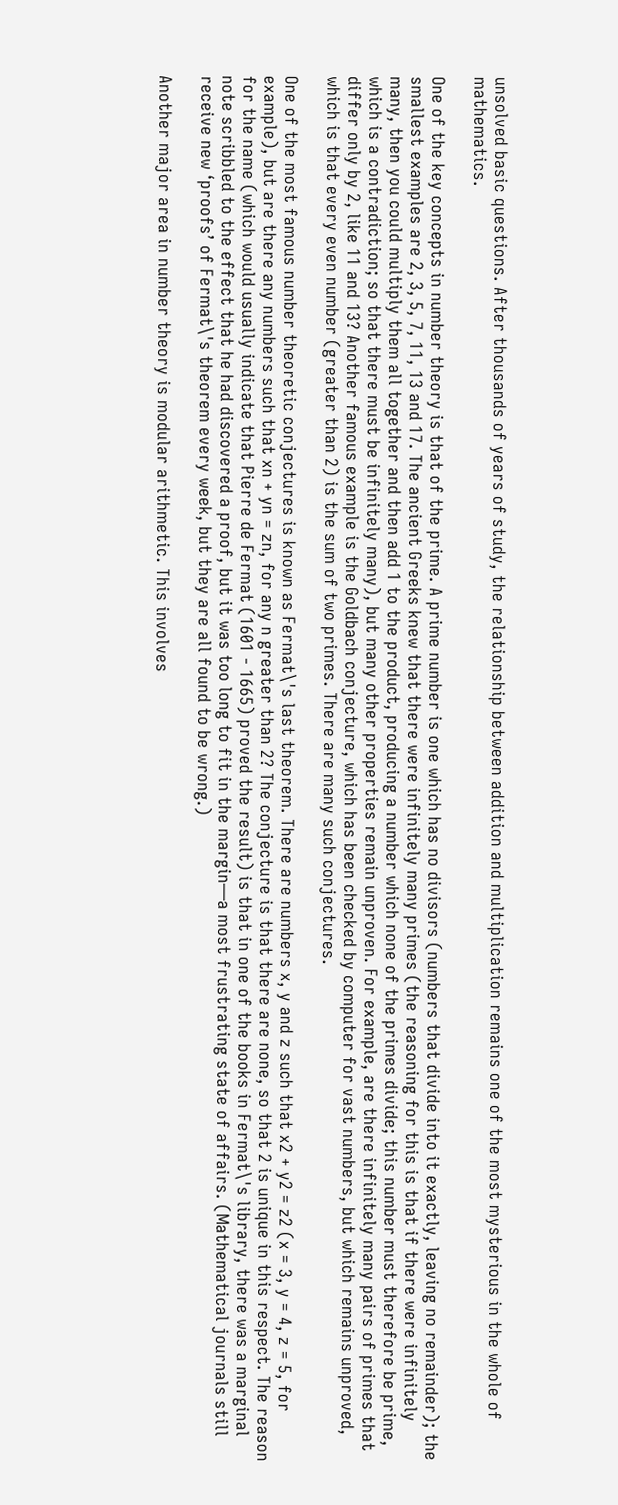unsolved basic questions. After thousands of years of study, the relationship between addition and multiplication remains one of the most mysterious in the whole of mathematics.

One of the key concepts in number theory is that of the prime. A prime number is one which has no divisors (numbers that divide into it exactly, leaving no remainder); the smallest examples are 2, 3, 5, 7, 11, 13 and 17. The ancient Greeks knew that there were infinitely many primes (the reasoning for this is that if there were infinitely many, then you could multiply them all together and then add 1 to the product, producing a number which none of the primes divide; this number must therefore be prime, which is a contradiction; so that there must be infinitely many), but many other properties remain unproven. For example, are there infinitely many pairs of primes that differ only by 2, like 11 and 13? Another famous example is the Goldbach conjecture, which has been checked by computer for vast numbers, but which remains unproved, which is that every even number (greater than 2) is the sum of two primes. There are many such conjectures.

One of the most famous number theoretic conjectures is known as Fermat\'s last theorem. There are numbers x, y and z such that x2 + y2 = z2 (x = 3, y = 4, z = 5, for example), but are there any numbers such that xn + yn = zn, for any n greater than 2? The conjecture is that there are none, so that 2 is unique in this respect. The reason for the name (which would usually indicate that Pierre de Fermat (1601 - 1665) proved the result) is that in one of the books in Fermat\'s library, there was a marginal note scribbled to the effect that he had discovered a proof, but it was too long to fit in the margin—a most frustrating state of affairs. (Mathematical journals still receive new ‘proofs’ of Fermat\'s theorem every week, but they are all found to be wrong.)

Another major area in number theory is modular arithmetic. This involves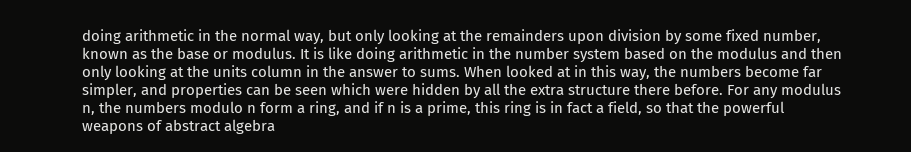doing arithmetic in the normal way, but only looking at the remainders upon division by some fixed number, known as the base or modulus. It is like doing arithmetic in the number system based on the modulus and then only looking at the units column in the answer to sums. When looked at in this way, the numbers become far simpler, and properties can be seen which were hidden by all the extra structure there before. For any modulus n, the numbers modulo n form a ring, and if n is a prime, this ring is in fact a field, so that the powerful weapons of abstract algebra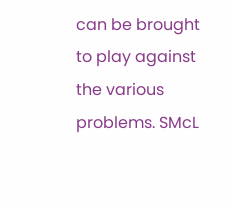can be brought to play against the various problems. SMcL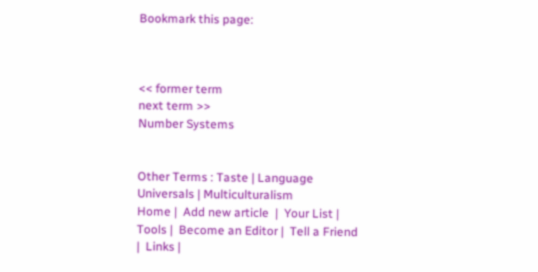Bookmark this page:



<< former term
next term >>
Number Systems


Other Terms : Taste | Language Universals | Multiculturalism
Home |  Add new article  |  Your List |  Tools |  Become an Editor |  Tell a Friend |  Links |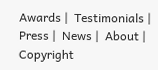Awards |  Testimonials |  Press |  News |  About |
Copyright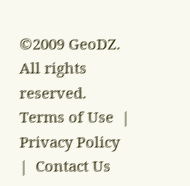©2009 GeoDZ. All rights reserved.  Terms of Use  |  Privacy Policy  |  Contact Us